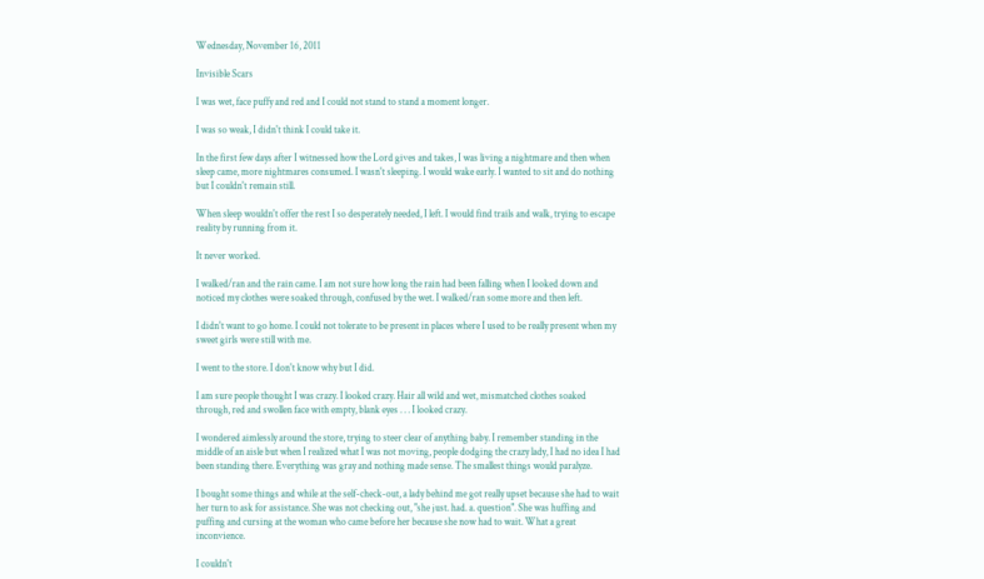Wednesday, November 16, 2011

Invisible Scars

I was wet, face puffy and red and I could not stand to stand a moment longer.

I was so weak, I didn't think I could take it.

In the first few days after I witnessed how the Lord gives and takes, I was living a nightmare and then when sleep came, more nightmares consumed. I wasn't sleeping. I would wake early. I wanted to sit and do nothing but I couldn't remain still.

When sleep wouldn't offer the rest I so desperately needed, I left. I would find trails and walk, trying to escape reality by running from it.

It never worked.

I walked/ran and the rain came. I am not sure how long the rain had been falling when I looked down and noticed my clothes were soaked through, confused by the wet. I walked/ran some more and then left.

I didn't want to go home. I could not tolerate to be present in places where I used to be really present when my sweet girls were still with me.

I went to the store. I don't know why but I did.

I am sure people thought I was crazy. I looked crazy. Hair all wild and wet, mismatched clothes soaked through, red and swollen face with empty, blank eyes . . . I looked crazy.

I wondered aimlessly around the store, trying to steer clear of anything baby. I remember standing in the middle of an aisle but when I realized what I was not moving, people dodging the crazy lady, I had no idea I had been standing there. Everything was gray and nothing made sense. The smallest things would paralyze.

I bought some things and while at the self-check-out, a lady behind me got really upset because she had to wait her turn to ask for assistance. She was not checking out, "she just. had. a. question". She was huffing and puffing and cursing at the woman who came before her because she now had to wait. What a great inconvience.

I couldn't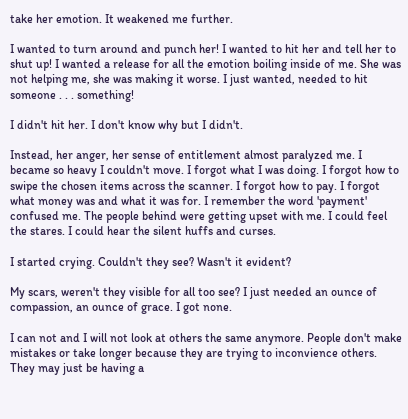take her emotion. It weakened me further.

I wanted to turn around and punch her! I wanted to hit her and tell her to shut up! I wanted a release for all the emotion boiling inside of me. She was not helping me, she was making it worse. I just wanted, needed to hit someone . . . something!

I didn't hit her. I don't know why but I didn't.

Instead, her anger, her sense of entitlement almost paralyzed me. I became so heavy I couldn't move. I forgot what I was doing. I forgot how to swipe the chosen items across the scanner. I forgot how to pay. I forgot what money was and what it was for. I remember the word 'payment' confused me. The people behind were getting upset with me. I could feel the stares. I could hear the silent huffs and curses.

I started crying. Couldn't they see? Wasn't it evident?

My scars, weren't they visible for all too see? I just needed an ounce of compassion, an ounce of grace. I got none.

I can not and I will not look at others the same anymore. People don't make mistakes or take longer because they are trying to inconvience others. They may just be having a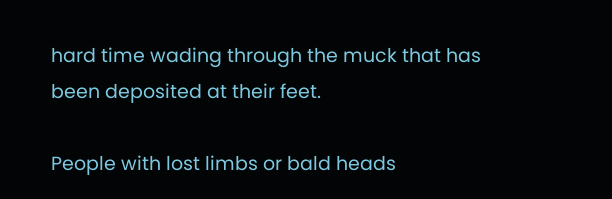hard time wading through the muck that has been deposited at their feet.

People with lost limbs or bald heads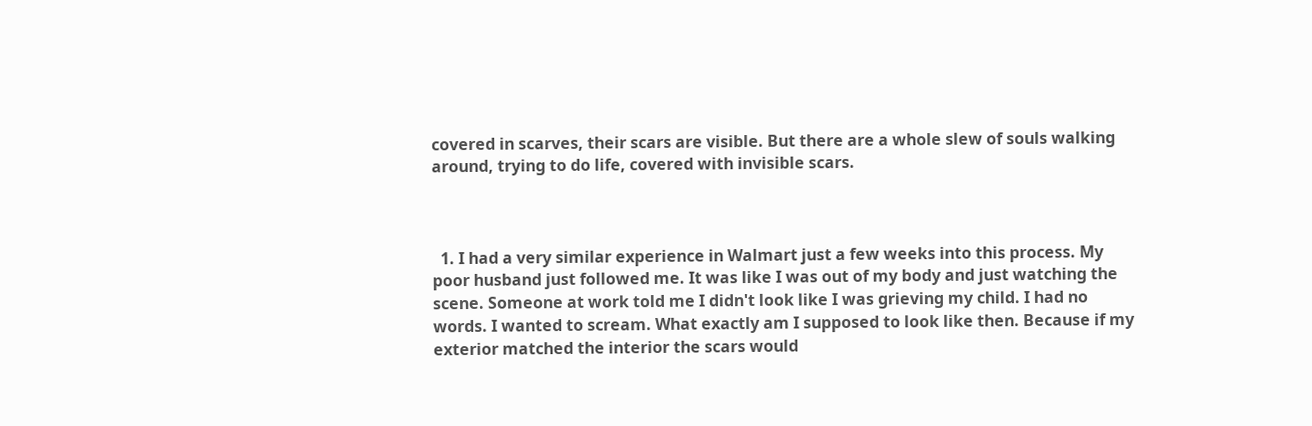covered in scarves, their scars are visible. But there are a whole slew of souls walking around, trying to do life, covered with invisible scars.



  1. I had a very similar experience in Walmart just a few weeks into this process. My poor husband just followed me. It was like I was out of my body and just watching the scene. Someone at work told me I didn't look like I was grieving my child. I had no words. I wanted to scream. What exactly am I supposed to look like then. Because if my exterior matched the interior the scars would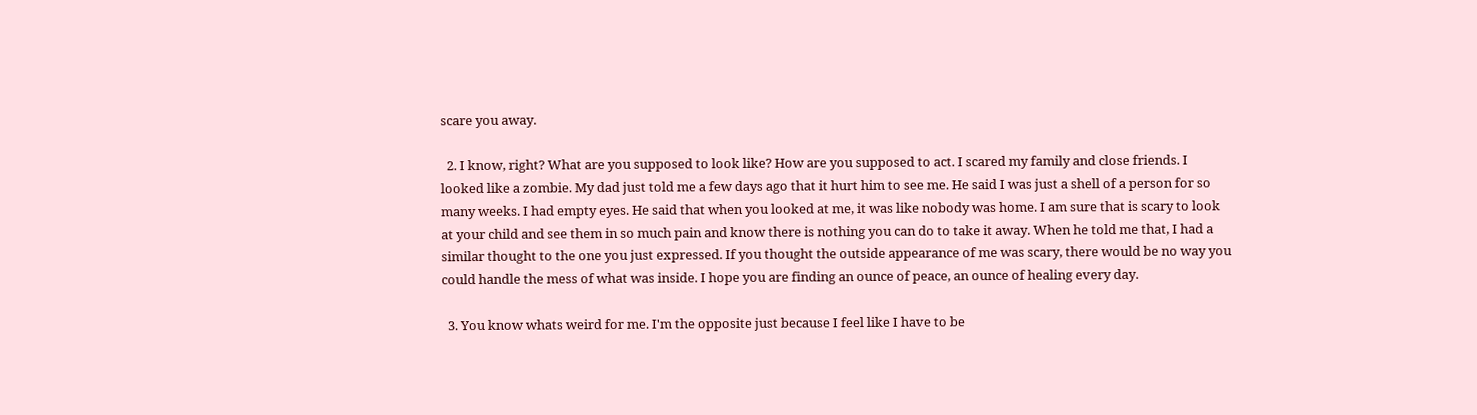scare you away.

  2. I know, right? What are you supposed to look like? How are you supposed to act. I scared my family and close friends. I looked like a zombie. My dad just told me a few days ago that it hurt him to see me. He said I was just a shell of a person for so many weeks. I had empty eyes. He said that when you looked at me, it was like nobody was home. I am sure that is scary to look at your child and see them in so much pain and know there is nothing you can do to take it away. When he told me that, I had a similar thought to the one you just expressed. If you thought the outside appearance of me was scary, there would be no way you could handle the mess of what was inside. I hope you are finding an ounce of peace, an ounce of healing every day.

  3. You know whats weird for me. I'm the opposite just because I feel like I have to be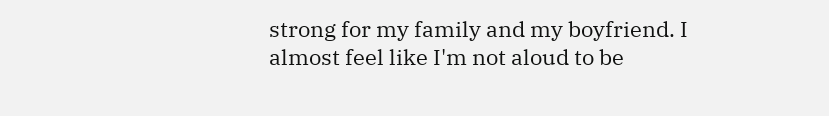strong for my family and my boyfriend. I almost feel like I'm not aloud to be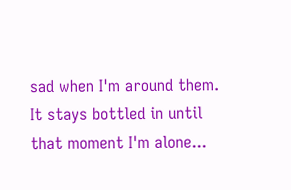sad when I'm around them. It stays bottled in until that moment I'm alone...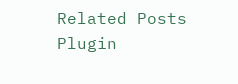Related Posts Plugin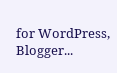for WordPress, Blogger...